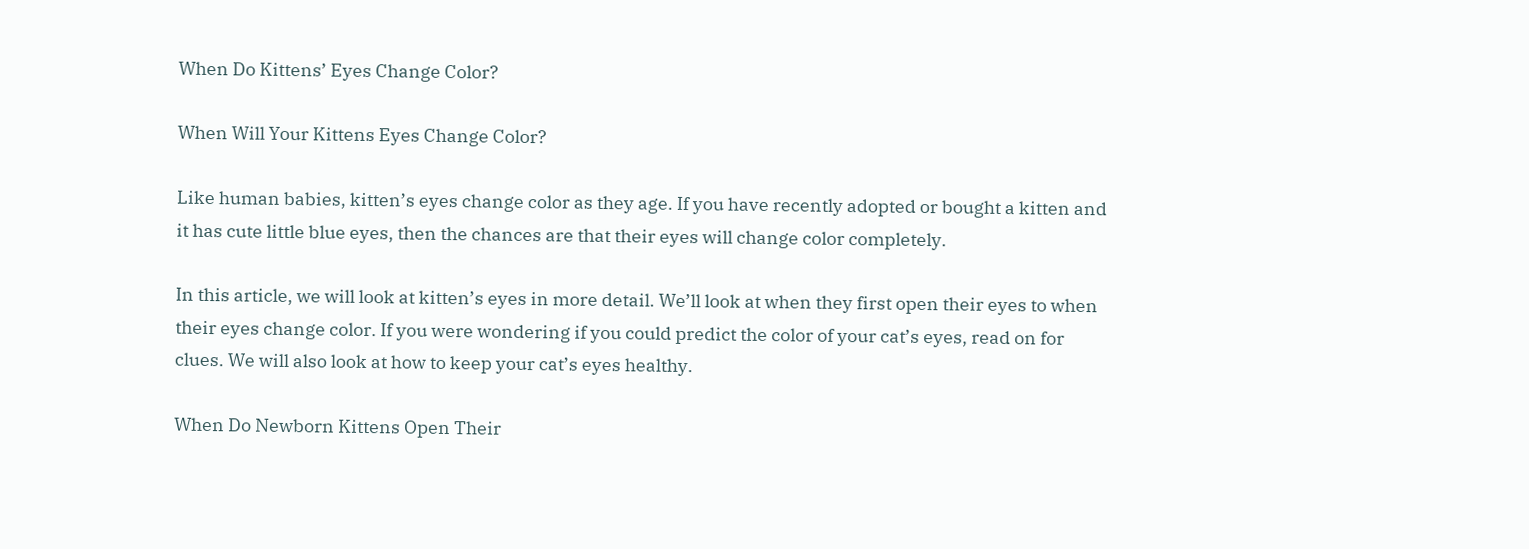When Do Kittens’ Eyes Change Color?

When Will Your Kittens Eyes Change Color?

Like human babies, kitten’s eyes change color as they age. If you have recently adopted or bought a kitten and it has cute little blue eyes, then the chances are that their eyes will change color completely.

In this article, we will look at kitten’s eyes in more detail. We’ll look at when they first open their eyes to when their eyes change color. If you were wondering if you could predict the color of your cat’s eyes, read on for clues. We will also look at how to keep your cat’s eyes healthy.

When Do Newborn Kittens Open Their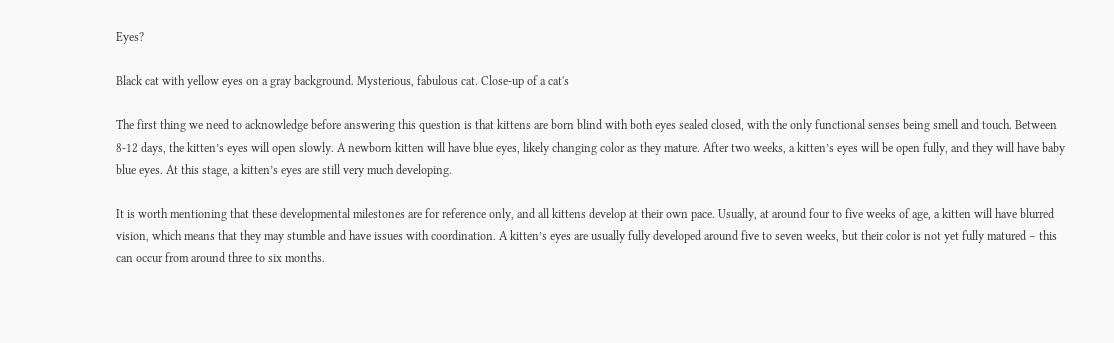Eyes?

Black cat with yellow eyes on a gray background. Mysterious, fabulous cat. Close-up of a cat's

The first thing we need to acknowledge before answering this question is that kittens are born blind with both eyes sealed closed, with the only functional senses being smell and touch. Between 8-12 days, the kitten’s eyes will open slowly. A newborn kitten will have blue eyes, likely changing color as they mature. After two weeks, a kitten’s eyes will be open fully, and they will have baby blue eyes. At this stage, a kitten’s eyes are still very much developing.

It is worth mentioning that these developmental milestones are for reference only, and all kittens develop at their own pace. Usually, at around four to five weeks of age, a kitten will have blurred vision, which means that they may stumble and have issues with coordination. A kitten’s eyes are usually fully developed around five to seven weeks, but their color is not yet fully matured – this can occur from around three to six months.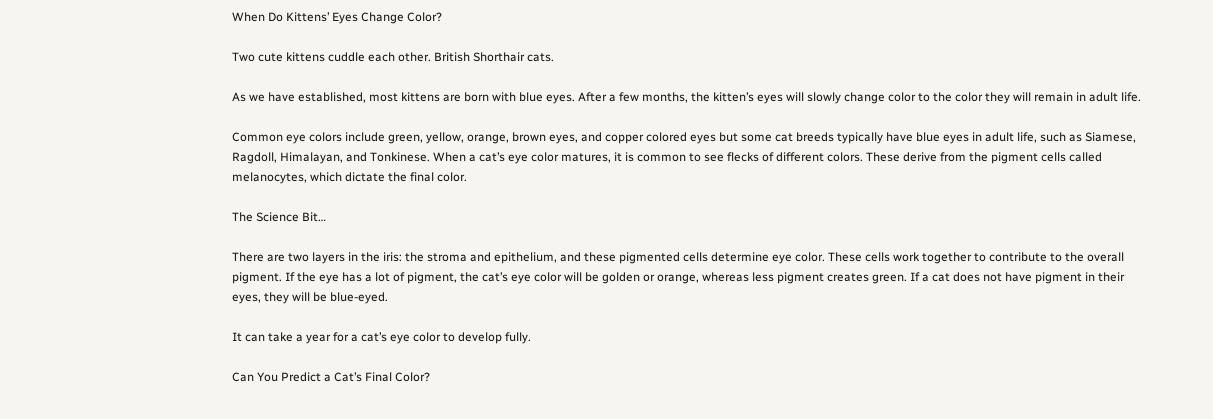When Do Kittens’ Eyes Change Color?

Two cute kittens cuddle each other. British Shorthair cats.

As we have established, most kittens are born with blue eyes. After a few months, the kitten’s eyes will slowly change color to the color they will remain in adult life.

Common eye colors include green, yellow, orange, brown eyes, and copper colored eyes but some cat breeds typically have blue eyes in adult life, such as Siamese, Ragdoll, Himalayan, and Tonkinese. When a cat’s eye color matures, it is common to see flecks of different colors. These derive from the pigment cells called melanocytes, which dictate the final color.

The Science Bit…

There are two layers in the iris: the stroma and epithelium, and these pigmented cells determine eye color. These cells work together to contribute to the overall pigment. If the eye has a lot of pigment, the cat’s eye color will be golden or orange, whereas less pigment creates green. If a cat does not have pigment in their eyes, they will be blue-eyed.

It can take a year for a cat’s eye color to develop fully.

Can You Predict a Cat’s Final Color?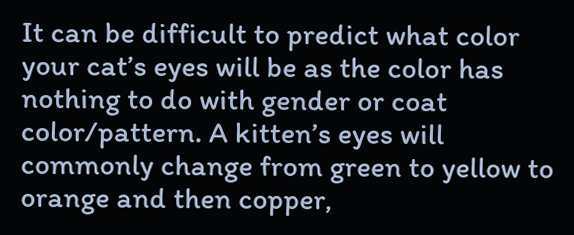It can be difficult to predict what color your cat’s eyes will be as the color has nothing to do with gender or coat color/pattern. A kitten’s eyes will commonly change from green to yellow to orange and then copper,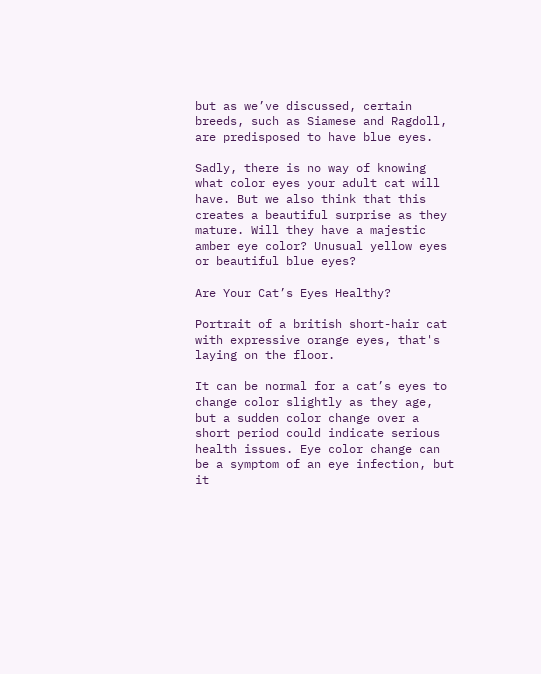but as we’ve discussed, certain breeds, such as Siamese and Ragdoll, are predisposed to have blue eyes.

Sadly, there is no way of knowing what color eyes your adult cat will have. But we also think that this creates a beautiful surprise as they mature. Will they have a majestic amber eye color? Unusual yellow eyes or beautiful blue eyes?

Are Your Cat’s Eyes Healthy?

Portrait of a british short-hair cat with expressive orange eyes, that's laying on the floor.

It can be normal for a cat’s eyes to change color slightly as they age, but a sudden color change over a short period could indicate serious health issues. Eye color change can be a symptom of an eye infection, but it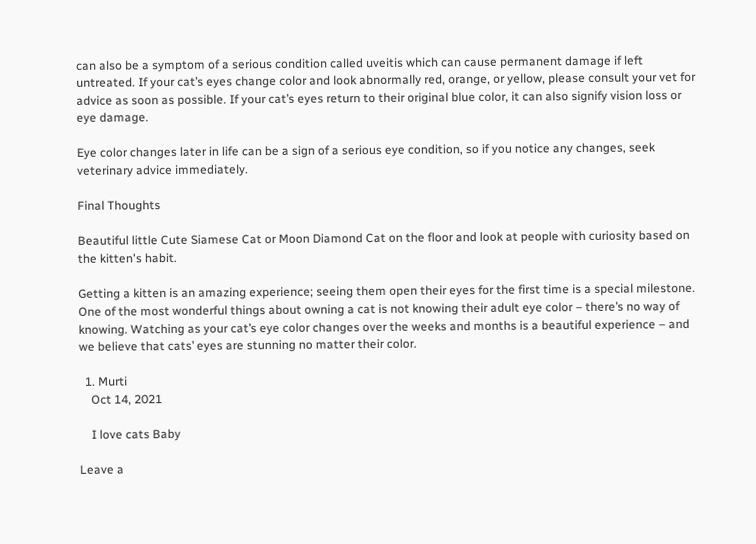can also be a symptom of a serious condition called uveitis which can cause permanent damage if left untreated. If your cat’s eyes change color and look abnormally red, orange, or yellow, please consult your vet for advice as soon as possible. If your cat’s eyes return to their original blue color, it can also signify vision loss or eye damage.

Eye color changes later in life can be a sign of a serious eye condition, so if you notice any changes, seek veterinary advice immediately.

Final Thoughts

Beautiful little Cute Siamese Cat or Moon Diamond Cat on the floor and look at people with curiosity based on the kitten's habit.

Getting a kitten is an amazing experience; seeing them open their eyes for the first time is a special milestone. One of the most wonderful things about owning a cat is not knowing their adult eye color – there’s no way of knowing. Watching as your cat’s eye color changes over the weeks and months is a beautiful experience – and we believe that cats’ eyes are stunning no matter their color.

  1. Murti
    Oct 14, 2021

    I love cats Baby

Leave a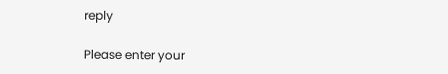reply

Please enter your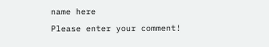name here
Please enter your comment!